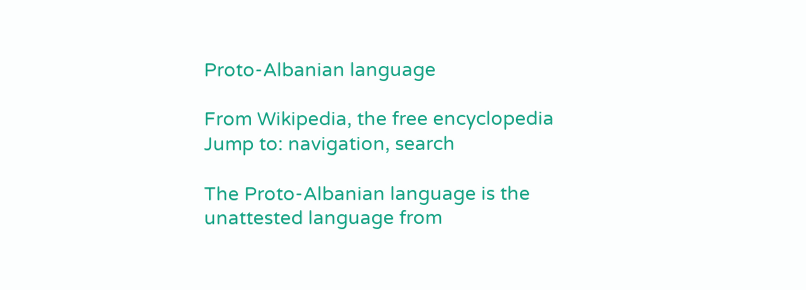Proto-Albanian language

From Wikipedia, the free encyclopedia
Jump to: navigation, search

The Proto-Albanian language is the unattested language from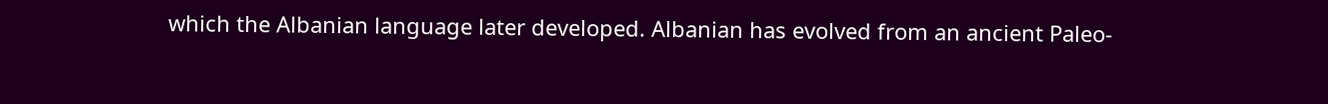which the Albanian language later developed. Albanian has evolved from an ancient Paleo-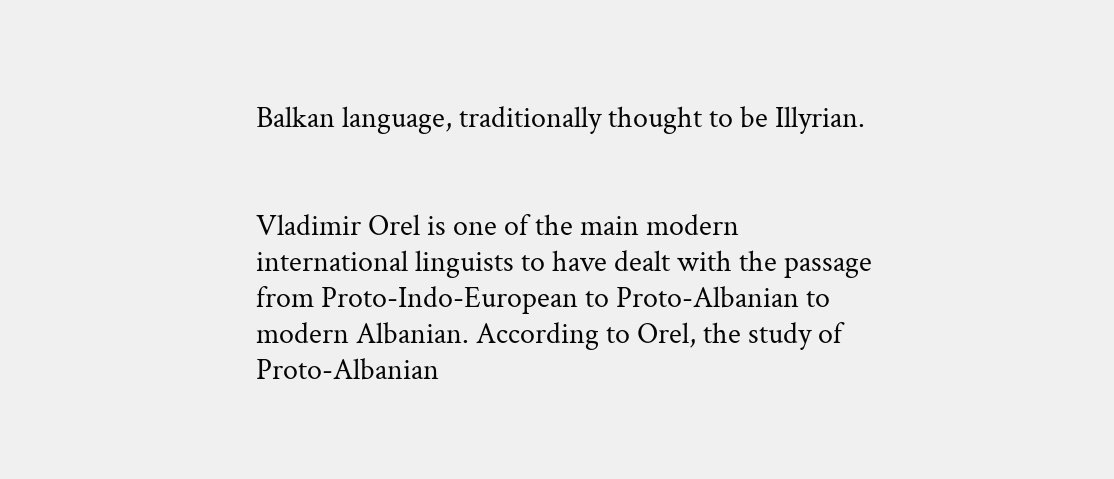Balkan language, traditionally thought to be Illyrian.


Vladimir Orel is one of the main modern international linguists to have dealt with the passage from Proto-Indo-European to Proto-Albanian to modern Albanian. According to Orel, the study of Proto-Albanian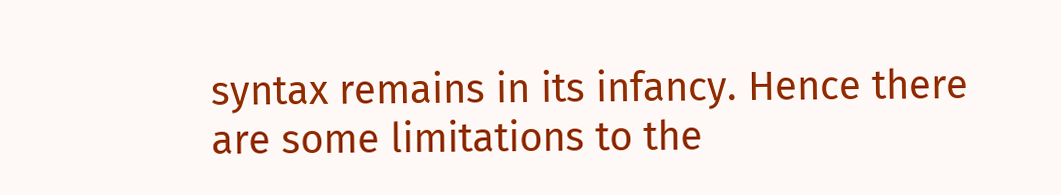syntax remains in its infancy. Hence there are some limitations to the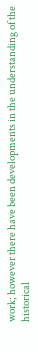work; however there have been developments in the understanding of the historical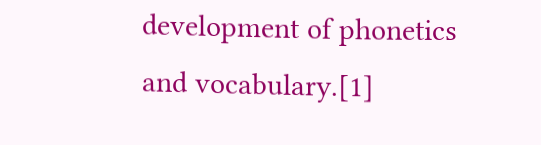development of phonetics and vocabulary.[1]